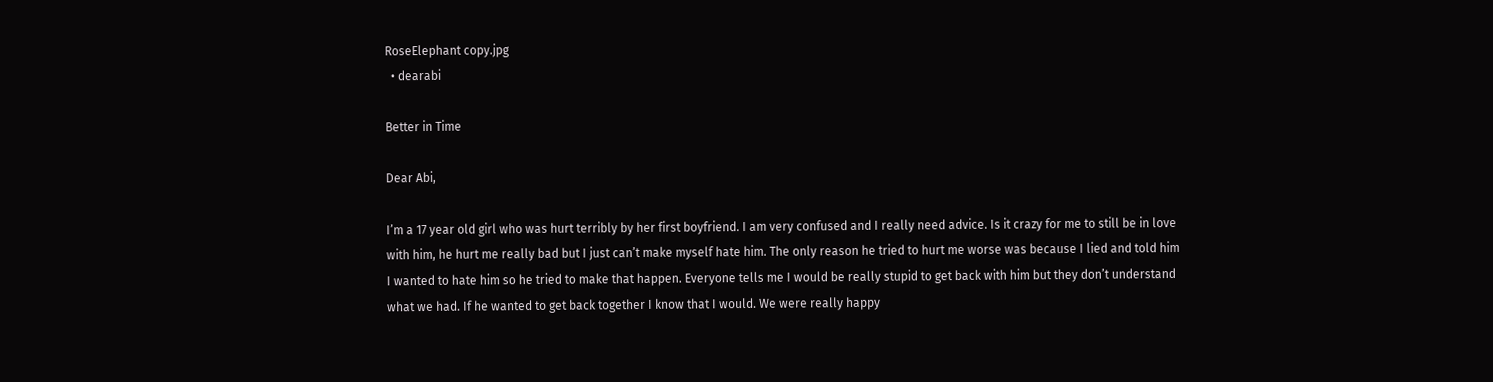RoseElephant copy.jpg
  • dearabi

Better in Time

Dear Abi,

I’m a 17 year old girl who was hurt terribly by her first boyfriend. I am very confused and I really need advice. Is it crazy for me to still be in love with him, he hurt me really bad but I just can’t make myself hate him. The only reason he tried to hurt me worse was because I lied and told him I wanted to hate him so he tried to make that happen. Everyone tells me I would be really stupid to get back with him but they don’t understand what we had. If he wanted to get back together I know that I would. We were really happy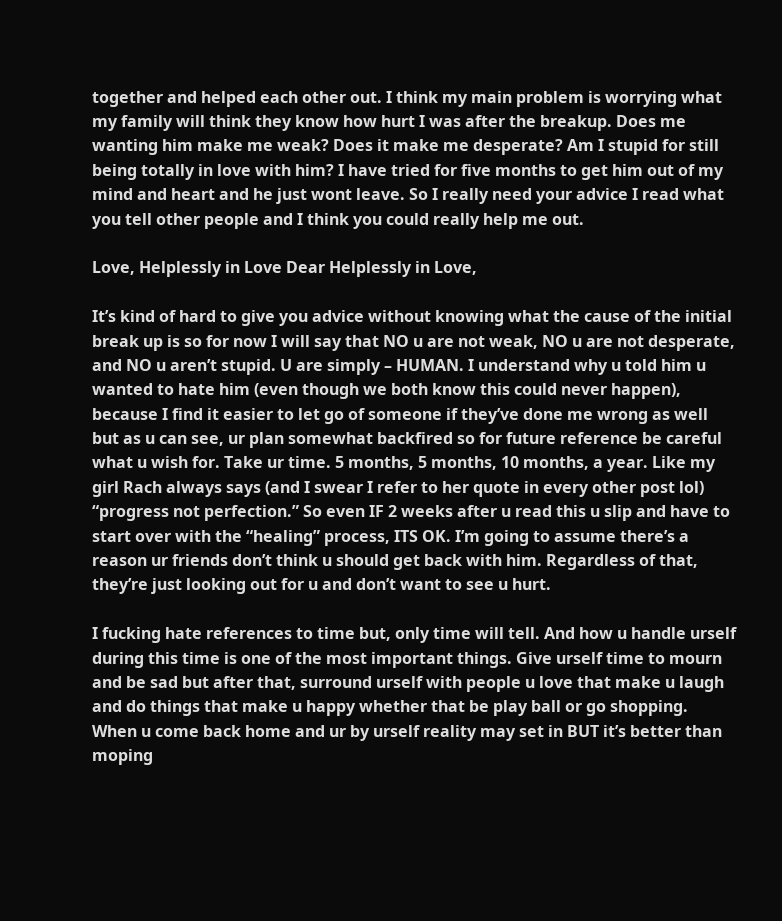together and helped each other out. I think my main problem is worrying what my family will think they know how hurt I was after the breakup. Does me wanting him make me weak? Does it make me desperate? Am I stupid for still being totally in love with him? I have tried for five months to get him out of my mind and heart and he just wont leave. So I really need your advice I read what you tell other people and I think you could really help me out.

Love, Helplessly in Love Dear Helplessly in Love,

It’s kind of hard to give you advice without knowing what the cause of the initial break up is so for now I will say that NO u are not weak, NO u are not desperate, and NO u aren’t stupid. U are simply – HUMAN. I understand why u told him u wanted to hate him (even though we both know this could never happen), because I find it easier to let go of someone if they’ve done me wrong as well but as u can see, ur plan somewhat backfired so for future reference be careful what u wish for. Take ur time. 5 months, 5 months, 10 months, a year. Like my girl Rach always says (and I swear I refer to her quote in every other post lol) “progress not perfection.” So even IF 2 weeks after u read this u slip and have to start over with the “healing” process, ITS OK. I’m going to assume there’s a reason ur friends don’t think u should get back with him. Regardless of that, they’re just looking out for u and don’t want to see u hurt.

I fucking hate references to time but, only time will tell. And how u handle urself during this time is one of the most important things. Give urself time to mourn and be sad but after that, surround urself with people u love that make u laugh and do things that make u happy whether that be play ball or go shopping. When u come back home and ur by urself reality may set in BUT it’s better than moping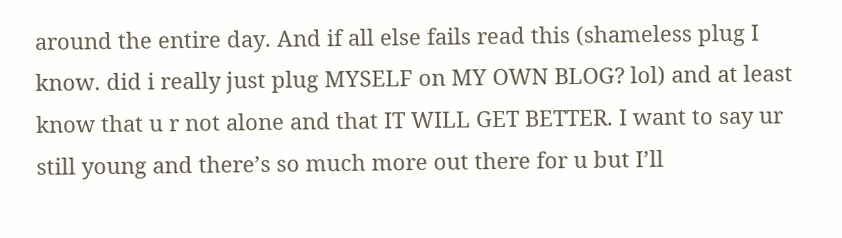around the entire day. And if all else fails read this (shameless plug I know. did i really just plug MYSELF on MY OWN BLOG? lol) and at least know that u r not alone and that IT WILL GET BETTER. I want to say ur still young and there’s so much more out there for u but I’ll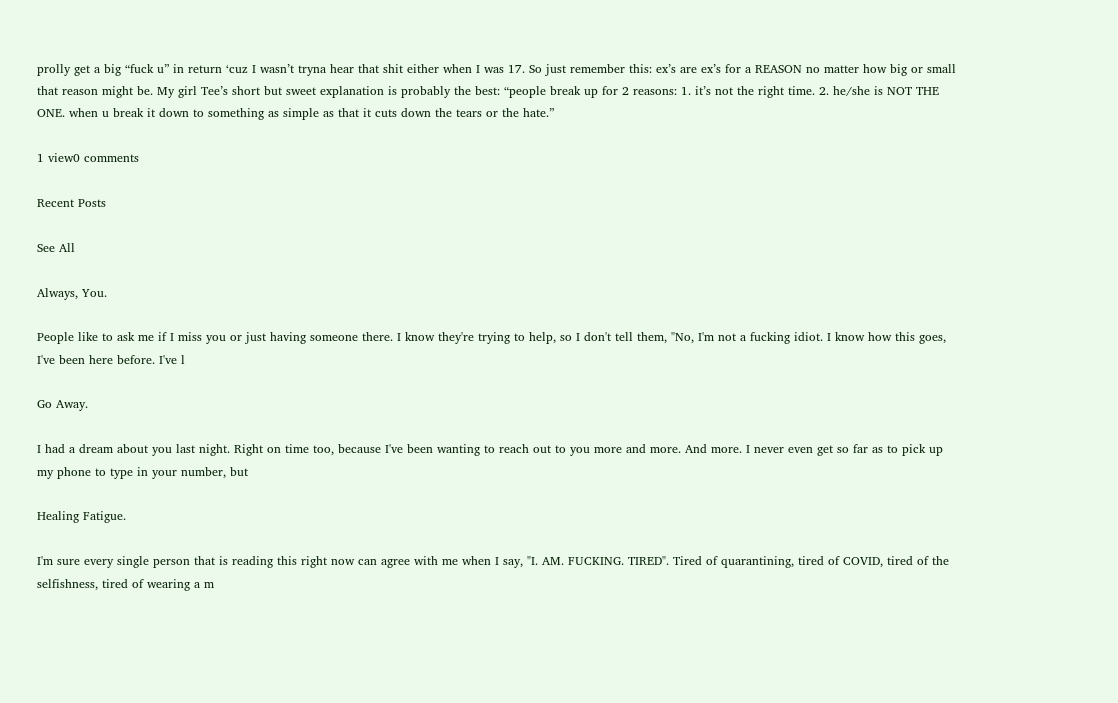prolly get a big “fuck u” in return ‘cuz I wasn’t tryna hear that shit either when I was 17. So just remember this: ex’s are ex’s for a REASON no matter how big or small that reason might be. My girl Tee’s short but sweet explanation is probably the best: “people break up for 2 reasons: 1. it’s not the right time. 2. he/she is NOT THE ONE. when u break it down to something as simple as that it cuts down the tears or the hate.”

1 view0 comments

Recent Posts

See All

Always, You.

People like to ask me if I miss you or just having someone there. I know they're trying to help, so I don't tell them, "No, I'm not a fucking idiot. I know how this goes, I've been here before. I've l

Go Away.

I had a dream about you last night. Right on time too, because I've been wanting to reach out to you more and more. And more. I never even get so far as to pick up my phone to type in your number, but

Healing Fatigue.

I'm sure every single person that is reading this right now can agree with me when I say, "I. AM. FUCKING. TIRED". Tired of quarantining, tired of COVID, tired of the selfishness, tired of wearing a m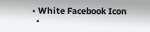• White Facebook Icon
  •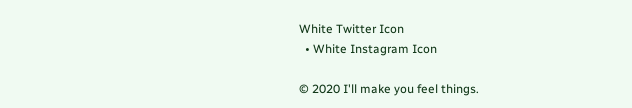White Twitter Icon
  • White Instagram Icon

© 2020 I'll make you feel things.